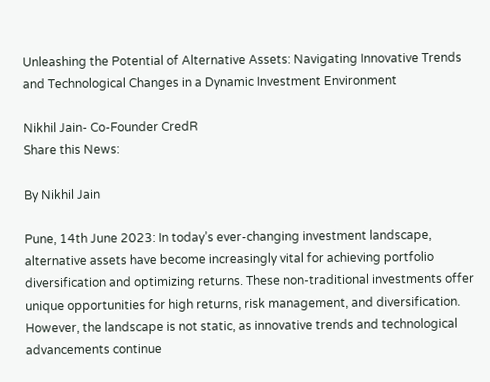Unleashing the Potential of Alternative Assets: Navigating Innovative Trends and Technological Changes in a Dynamic Investment Environment

Nikhil Jain- Co-Founder CredR
Share this News:

By Nikhil Jain

Pune, 14th June 2023: In today’s ever-changing investment landscape, alternative assets have become increasingly vital for achieving portfolio diversification and optimizing returns. These non-traditional investments offer unique opportunities for high returns, risk management, and diversification. However, the landscape is not static, as innovative trends and technological advancements continue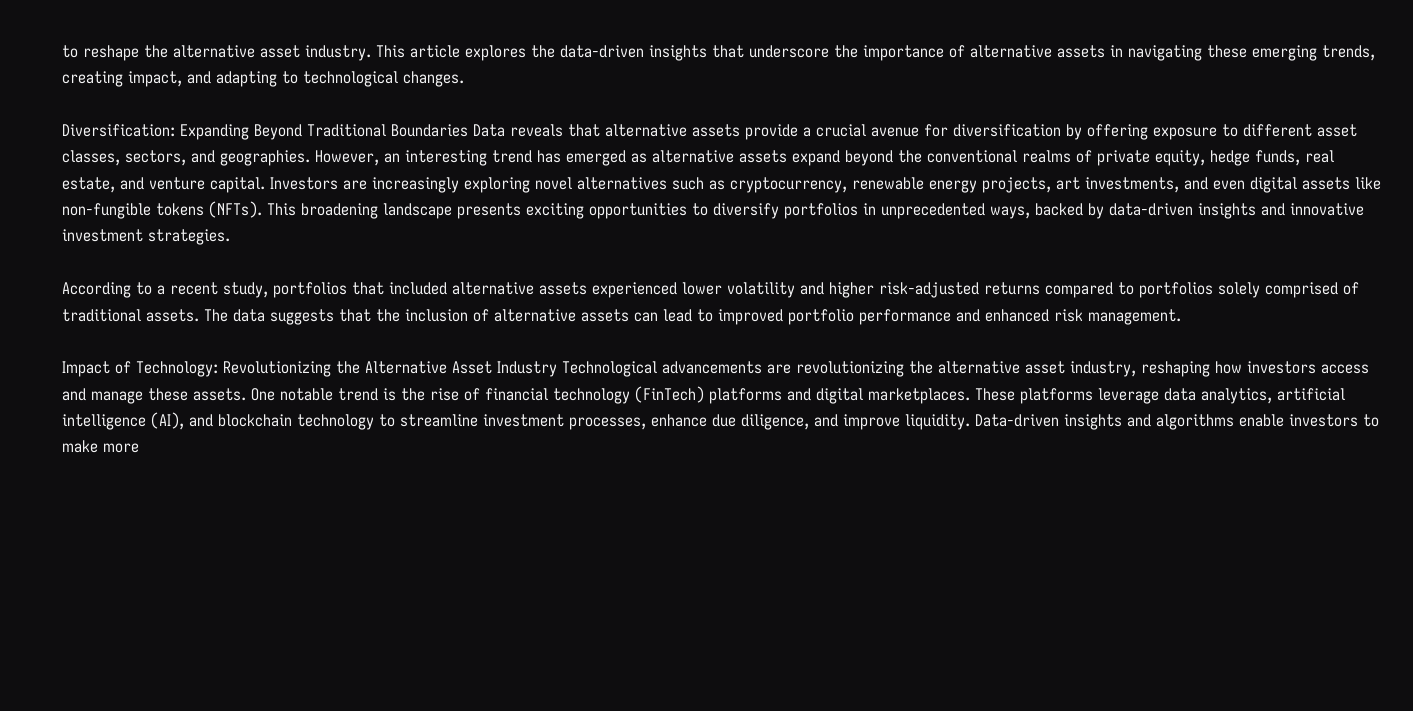to reshape the alternative asset industry. This article explores the data-driven insights that underscore the importance of alternative assets in navigating these emerging trends, creating impact, and adapting to technological changes.

Diversification: Expanding Beyond Traditional Boundaries Data reveals that alternative assets provide a crucial avenue for diversification by offering exposure to different asset classes, sectors, and geographies. However, an interesting trend has emerged as alternative assets expand beyond the conventional realms of private equity, hedge funds, real estate, and venture capital. Investors are increasingly exploring novel alternatives such as cryptocurrency, renewable energy projects, art investments, and even digital assets like non-fungible tokens (NFTs). This broadening landscape presents exciting opportunities to diversify portfolios in unprecedented ways, backed by data-driven insights and innovative investment strategies.

According to a recent study, portfolios that included alternative assets experienced lower volatility and higher risk-adjusted returns compared to portfolios solely comprised of traditional assets. The data suggests that the inclusion of alternative assets can lead to improved portfolio performance and enhanced risk management.

Impact of Technology: Revolutionizing the Alternative Asset Industry Technological advancements are revolutionizing the alternative asset industry, reshaping how investors access and manage these assets. One notable trend is the rise of financial technology (FinTech) platforms and digital marketplaces. These platforms leverage data analytics, artificial intelligence (AI), and blockchain technology to streamline investment processes, enhance due diligence, and improve liquidity. Data-driven insights and algorithms enable investors to make more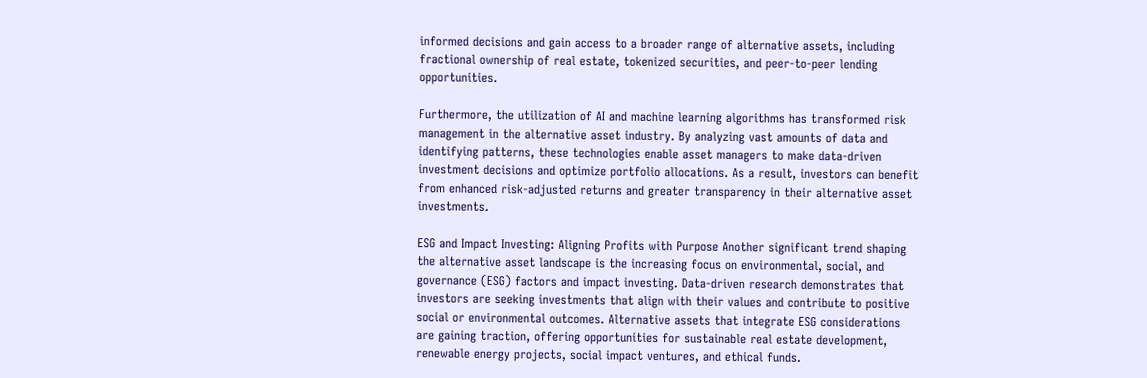informed decisions and gain access to a broader range of alternative assets, including fractional ownership of real estate, tokenized securities, and peer-to-peer lending opportunities.

Furthermore, the utilization of AI and machine learning algorithms has transformed risk management in the alternative asset industry. By analyzing vast amounts of data and identifying patterns, these technologies enable asset managers to make data-driven investment decisions and optimize portfolio allocations. As a result, investors can benefit from enhanced risk-adjusted returns and greater transparency in their alternative asset investments.

ESG and Impact Investing: Aligning Profits with Purpose Another significant trend shaping the alternative asset landscape is the increasing focus on environmental, social, and governance (ESG) factors and impact investing. Data-driven research demonstrates that investors are seeking investments that align with their values and contribute to positive social or environmental outcomes. Alternative assets that integrate ESG considerations are gaining traction, offering opportunities for sustainable real estate development, renewable energy projects, social impact ventures, and ethical funds.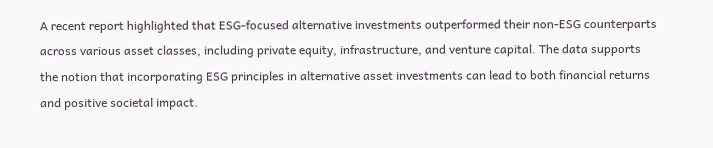A recent report highlighted that ESG-focused alternative investments outperformed their non-ESG counterparts across various asset classes, including private equity, infrastructure, and venture capital. The data supports the notion that incorporating ESG principles in alternative asset investments can lead to both financial returns and positive societal impact.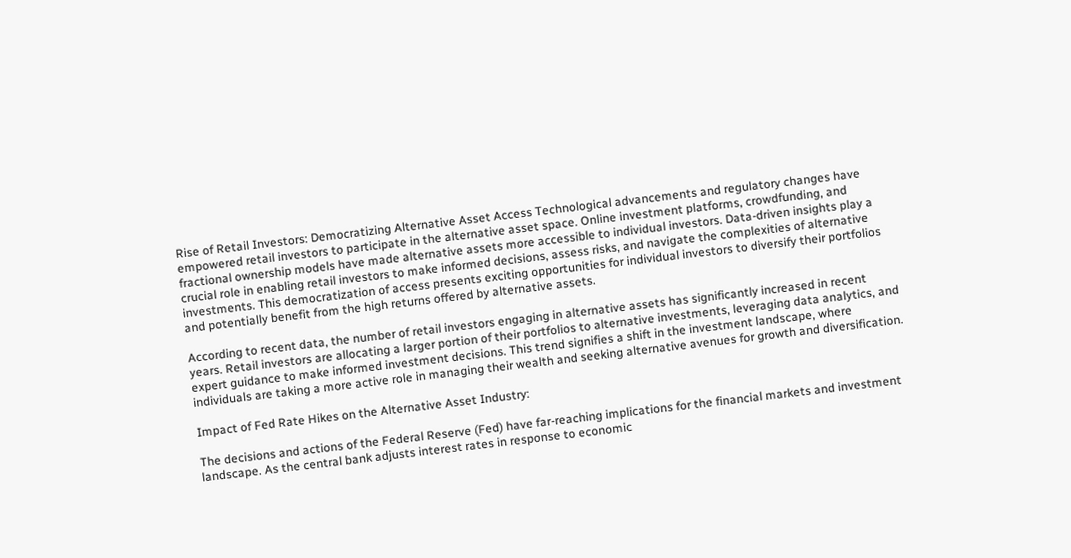Rise of Retail Investors: Democratizing Alternative Asset Access Technological advancements and regulatory changes have empowered retail investors to participate in the alternative asset space. Online investment platforms, crowdfunding, and fractional ownership models have made alternative assets more accessible to individual investors. Data-driven insights play a crucial role in enabling retail investors to make informed decisions, assess risks, and navigate the complexities of alternative investments. This democratization of access presents exciting opportunities for individual investors to diversify their portfolios and potentially benefit from the high returns offered by alternative assets.

According to recent data, the number of retail investors engaging in alternative assets has significantly increased in recent years. Retail investors are allocating a larger portion of their portfolios to alternative investments, leveraging data analytics, and expert guidance to make informed investment decisions. This trend signifies a shift in the investment landscape, where individuals are taking a more active role in managing their wealth and seeking alternative avenues for growth and diversification.

Impact of Fed Rate Hikes on the Alternative Asset Industry:

The decisions and actions of the Federal Reserve (Fed) have far-reaching implications for the financial markets and investment landscape. As the central bank adjusts interest rates in response to economic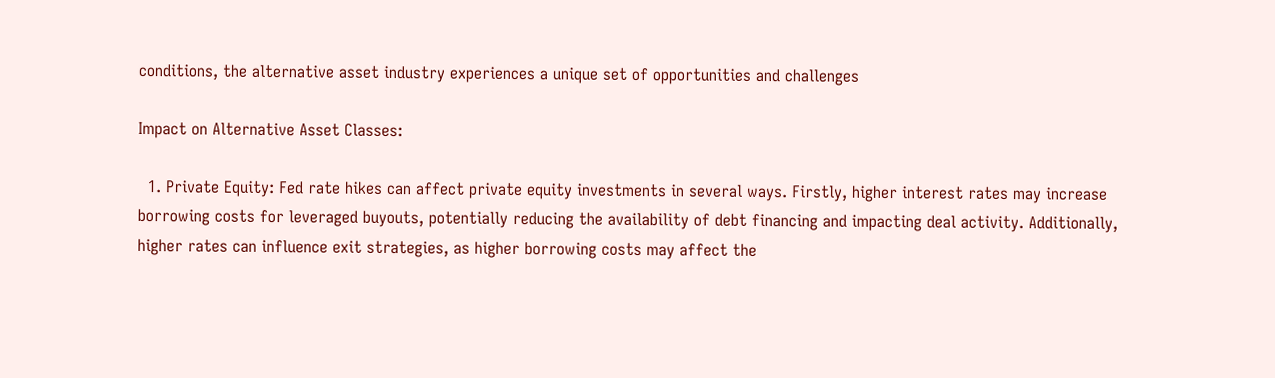conditions, the alternative asset industry experiences a unique set of opportunities and challenges

Impact on Alternative Asset Classes:

  1. Private Equity: Fed rate hikes can affect private equity investments in several ways. Firstly, higher interest rates may increase borrowing costs for leveraged buyouts, potentially reducing the availability of debt financing and impacting deal activity. Additionally, higher rates can influence exit strategies, as higher borrowing costs may affect the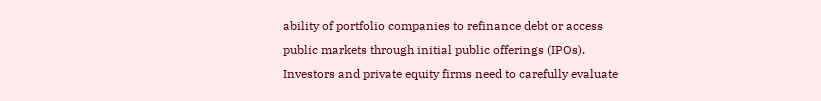ability of portfolio companies to refinance debt or access public markets through initial public offerings (IPOs). Investors and private equity firms need to carefully evaluate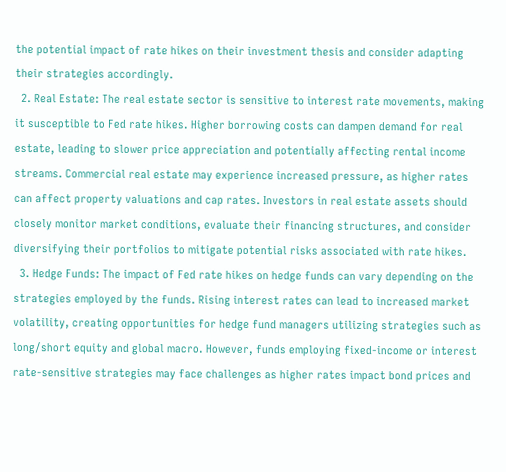the potential impact of rate hikes on their investment thesis and consider adapting their strategies accordingly.
  2. Real Estate: The real estate sector is sensitive to interest rate movements, making it susceptible to Fed rate hikes. Higher borrowing costs can dampen demand for real estate, leading to slower price appreciation and potentially affecting rental income streams. Commercial real estate may experience increased pressure, as higher rates can affect property valuations and cap rates. Investors in real estate assets should closely monitor market conditions, evaluate their financing structures, and consider diversifying their portfolios to mitigate potential risks associated with rate hikes.
  3. Hedge Funds: The impact of Fed rate hikes on hedge funds can vary depending on the strategies employed by the funds. Rising interest rates can lead to increased market volatility, creating opportunities for hedge fund managers utilizing strategies such as long/short equity and global macro. However, funds employing fixed-income or interest rate-sensitive strategies may face challenges as higher rates impact bond prices and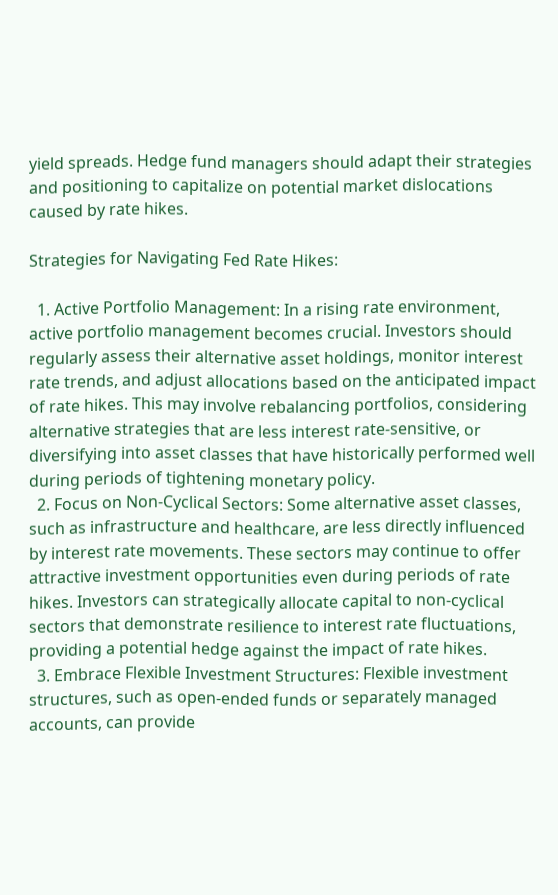yield spreads. Hedge fund managers should adapt their strategies and positioning to capitalize on potential market dislocations caused by rate hikes.

Strategies for Navigating Fed Rate Hikes:

  1. Active Portfolio Management: In a rising rate environment, active portfolio management becomes crucial. Investors should regularly assess their alternative asset holdings, monitor interest rate trends, and adjust allocations based on the anticipated impact of rate hikes. This may involve rebalancing portfolios, considering alternative strategies that are less interest rate-sensitive, or diversifying into asset classes that have historically performed well during periods of tightening monetary policy.
  2. Focus on Non-Cyclical Sectors: Some alternative asset classes, such as infrastructure and healthcare, are less directly influenced by interest rate movements. These sectors may continue to offer attractive investment opportunities even during periods of rate hikes. Investors can strategically allocate capital to non-cyclical sectors that demonstrate resilience to interest rate fluctuations, providing a potential hedge against the impact of rate hikes.
  3. Embrace Flexible Investment Structures: Flexible investment structures, such as open-ended funds or separately managed accounts, can provide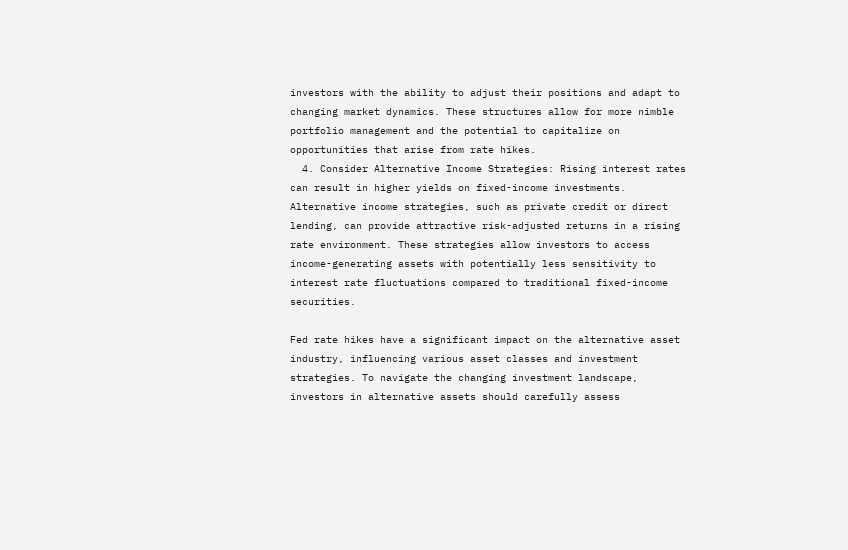investors with the ability to adjust their positions and adapt to changing market dynamics. These structures allow for more nimble portfolio management and the potential to capitalize on opportunities that arise from rate hikes.
  4. Consider Alternative Income Strategies: Rising interest rates can result in higher yields on fixed-income investments. Alternative income strategies, such as private credit or direct lending, can provide attractive risk-adjusted returns in a rising rate environment. These strategies allow investors to access income-generating assets with potentially less sensitivity to interest rate fluctuations compared to traditional fixed-income securities.

Fed rate hikes have a significant impact on the alternative asset industry, influencing various asset classes and investment strategies. To navigate the changing investment landscape, investors in alternative assets should carefully assess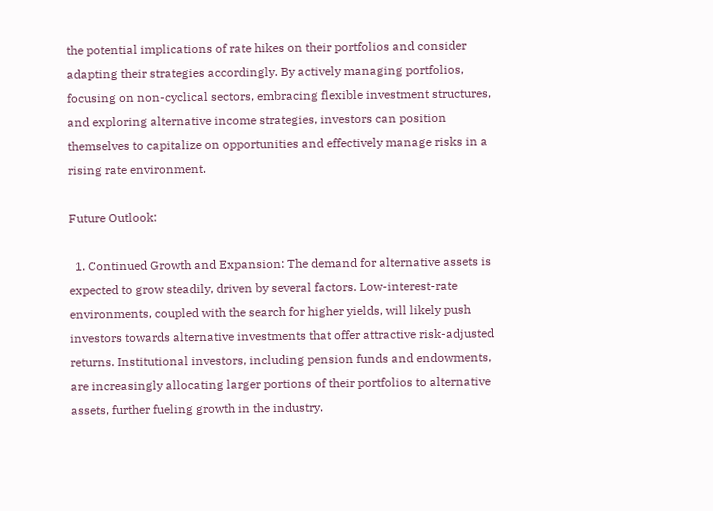the potential implications of rate hikes on their portfolios and consider adapting their strategies accordingly. By actively managing portfolios, focusing on non-cyclical sectors, embracing flexible investment structures, and exploring alternative income strategies, investors can position themselves to capitalize on opportunities and effectively manage risks in a rising rate environment.

Future Outlook:

  1. Continued Growth and Expansion: The demand for alternative assets is expected to grow steadily, driven by several factors. Low-interest-rate environments, coupled with the search for higher yields, will likely push investors towards alternative investments that offer attractive risk-adjusted returns. Institutional investors, including pension funds and endowments, are increasingly allocating larger portions of their portfolios to alternative assets, further fueling growth in the industry.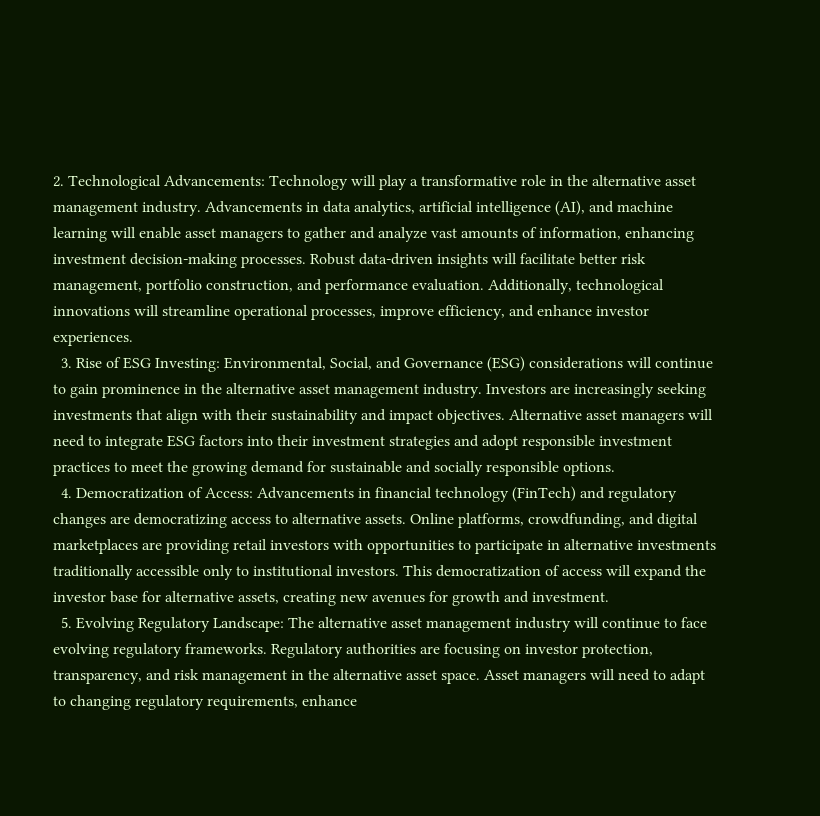2. Technological Advancements: Technology will play a transformative role in the alternative asset management industry. Advancements in data analytics, artificial intelligence (AI), and machine learning will enable asset managers to gather and analyze vast amounts of information, enhancing investment decision-making processes. Robust data-driven insights will facilitate better risk management, portfolio construction, and performance evaluation. Additionally, technological innovations will streamline operational processes, improve efficiency, and enhance investor experiences.
  3. Rise of ESG Investing: Environmental, Social, and Governance (ESG) considerations will continue to gain prominence in the alternative asset management industry. Investors are increasingly seeking investments that align with their sustainability and impact objectives. Alternative asset managers will need to integrate ESG factors into their investment strategies and adopt responsible investment practices to meet the growing demand for sustainable and socially responsible options.
  4. Democratization of Access: Advancements in financial technology (FinTech) and regulatory changes are democratizing access to alternative assets. Online platforms, crowdfunding, and digital marketplaces are providing retail investors with opportunities to participate in alternative investments traditionally accessible only to institutional investors. This democratization of access will expand the investor base for alternative assets, creating new avenues for growth and investment.
  5. Evolving Regulatory Landscape: The alternative asset management industry will continue to face evolving regulatory frameworks. Regulatory authorities are focusing on investor protection, transparency, and risk management in the alternative asset space. Asset managers will need to adapt to changing regulatory requirements, enhance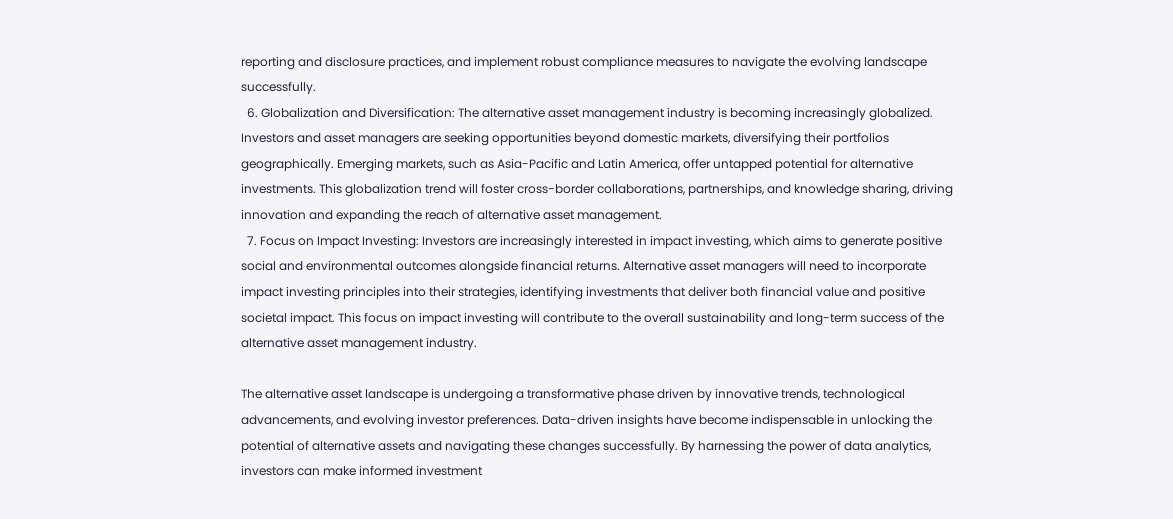reporting and disclosure practices, and implement robust compliance measures to navigate the evolving landscape successfully.
  6. Globalization and Diversification: The alternative asset management industry is becoming increasingly globalized. Investors and asset managers are seeking opportunities beyond domestic markets, diversifying their portfolios geographically. Emerging markets, such as Asia-Pacific and Latin America, offer untapped potential for alternative investments. This globalization trend will foster cross-border collaborations, partnerships, and knowledge sharing, driving innovation and expanding the reach of alternative asset management.
  7. Focus on Impact Investing: Investors are increasingly interested in impact investing, which aims to generate positive social and environmental outcomes alongside financial returns. Alternative asset managers will need to incorporate impact investing principles into their strategies, identifying investments that deliver both financial value and positive societal impact. This focus on impact investing will contribute to the overall sustainability and long-term success of the alternative asset management industry.

The alternative asset landscape is undergoing a transformative phase driven by innovative trends, technological advancements, and evolving investor preferences. Data-driven insights have become indispensable in unlocking the potential of alternative assets and navigating these changes successfully. By harnessing the power of data analytics, investors can make informed investment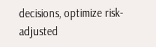decisions, optimize risk-adjusted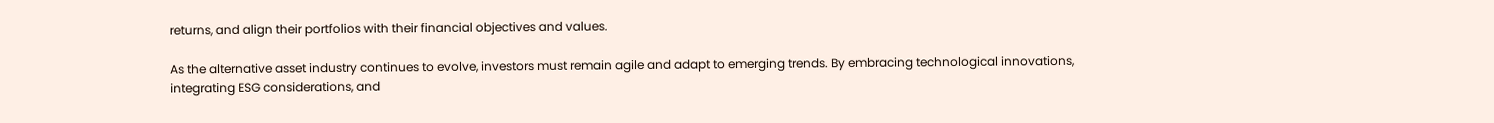returns, and align their portfolios with their financial objectives and values.

As the alternative asset industry continues to evolve, investors must remain agile and adapt to emerging trends. By embracing technological innovations, integrating ESG considerations, and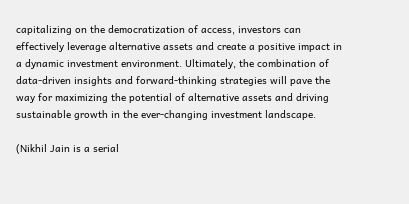capitalizing on the democratization of access, investors can effectively leverage alternative assets and create a positive impact in a dynamic investment environment. Ultimately, the combination of data-driven insights and forward-thinking strategies will pave the way for maximizing the potential of alternative assets and driving sustainable growth in the ever-changing investment landscape.

(Nikhil Jain is a serial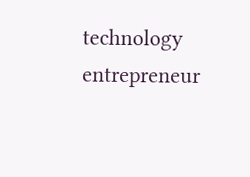technology entrepreneur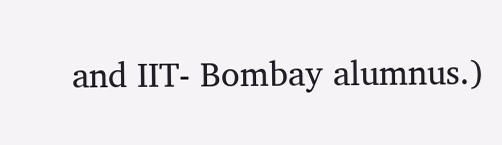and IIT- Bombay alumnus.)